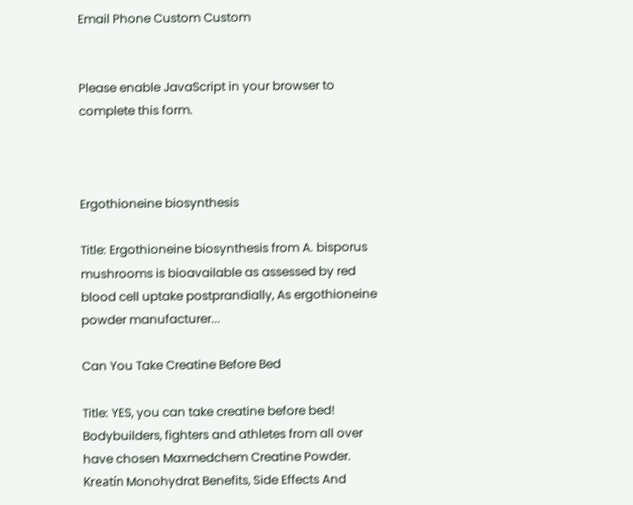Email Phone Custom Custom


Please enable JavaScript in your browser to complete this form.



Ergothioneine biosynthesis

Title: Ergothioneine biosynthesis from A. bisporus mushrooms is bioavailable as assessed by red blood cell uptake postprandially, As ergothioneine powder manufacturer...

Can You Take Creatine Before Bed

Title: YES, you can take creatine before bed! Bodybuilders, fighters and athletes from all over have chosen Maxmedchem Creatine Powder.
Kreatín Monohydrat Benefits, Side Effects And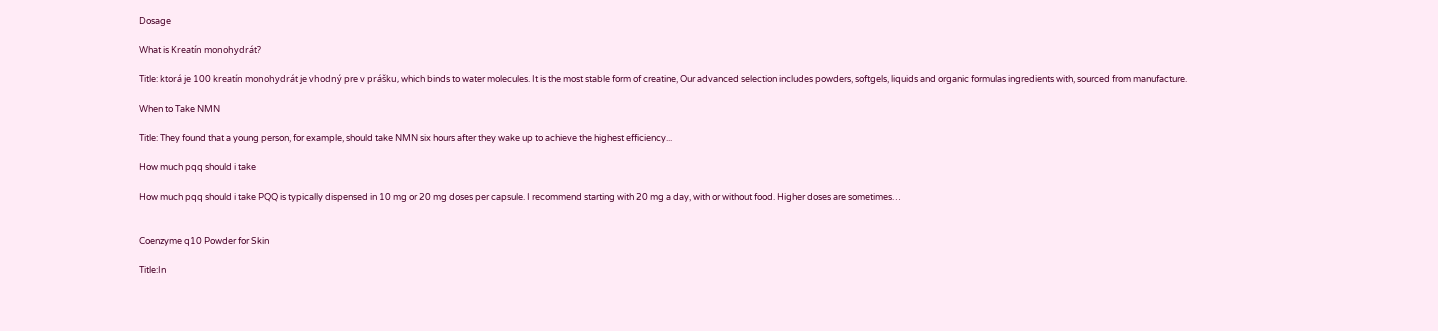Dosage

What is Kreatín monohydrát?

Title: ktorá je 100 kreatín monohydrát je vhodný pre v prášku, which binds to water molecules. It is the most stable form of creatine, Our advanced selection includes powders, softgels, liquids and organic formulas ingredients with, sourced from manufacture.

When to Take NMN

Title: They found that a young person, for example, should take NMN six hours after they wake up to achieve the highest efficiency...

How much pqq should i take

How much pqq should i take PQQ is typically dispensed in 10 mg or 20 mg doses per capsule. I recommend starting with 20 mg a day, with or without food. Higher doses are sometimes…


Coenzyme q10 Powder for Skin

Title:In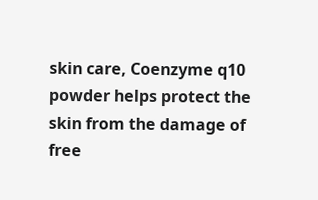skin care, Coenzyme q10 powder helps protect the skin from the damage of free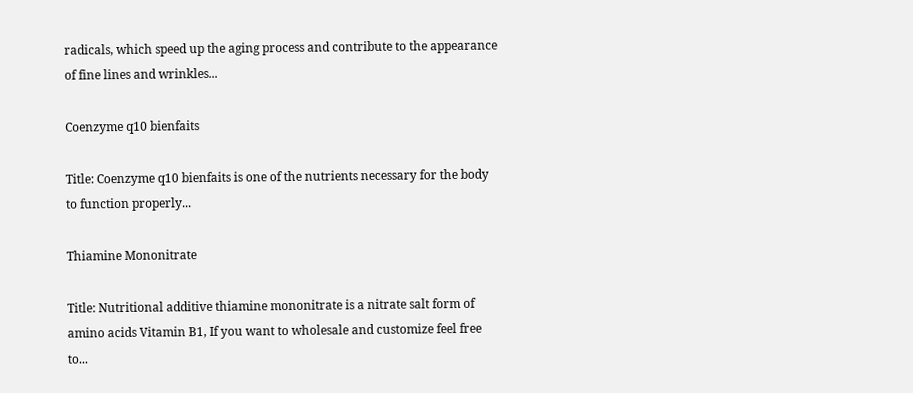radicals, which speed up the aging process and contribute to the appearance of fine lines and wrinkles...

Coenzyme q10 bienfaits

Title: Coenzyme q10 bienfaits is one of the nutrients necessary for the body to function properly...

Thiamine Mononitrate

Title: Nutritional additive thiamine mononitrate is a nitrate salt form of  amino acids Vitamin B1, If you want to wholesale and customize feel free to...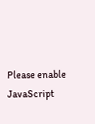Please enable JavaScript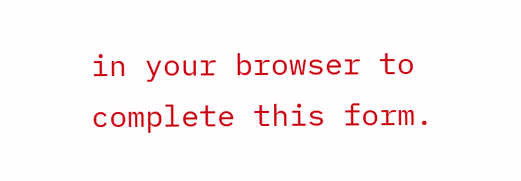in your browser to complete this form.